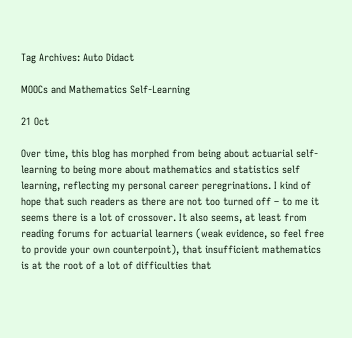Tag Archives: Auto Didact

MOOCs and Mathematics Self-Learning

21 Oct

Over time, this blog has morphed from being about actuarial self-learning to being more about mathematics and statistics self learning, reflecting my personal career peregrinations. I kind of hope that such readers as there are not too turned off – to me it seems there is a lot of crossover. It also seems, at least from reading forums for actuarial learners (weak evidence, so feel free to provide your own counterpoint), that insufficient mathematics is at the root of a lot of difficulties that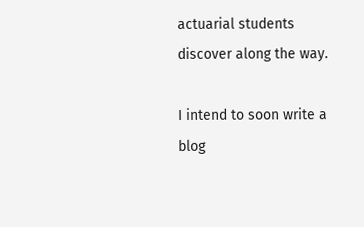actuarial students discover along the way.

I intend to soon write a blog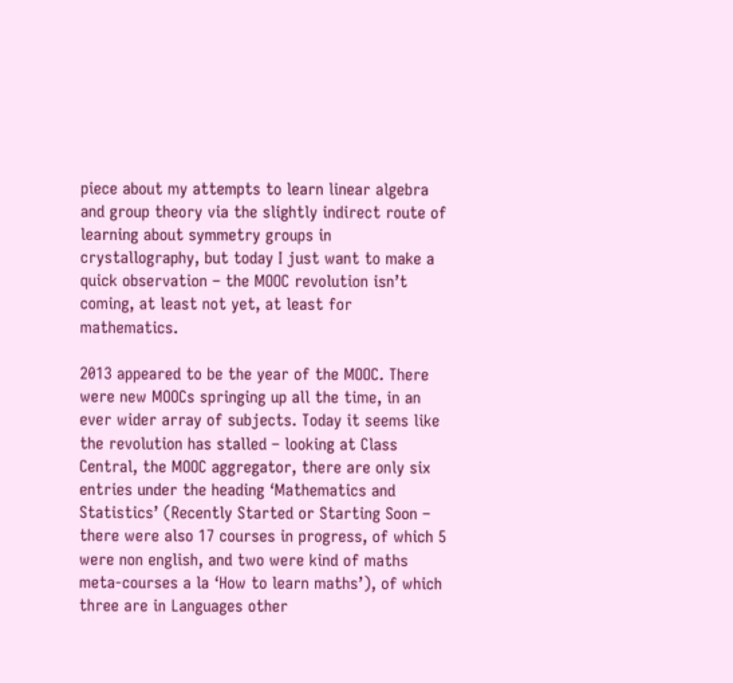piece about my attempts to learn linear algebra and group theory via the slightly indirect route of learning about symmetry groups in crystallography, but today I just want to make a quick observation – the MOOC revolution isn’t coming, at least not yet, at least for mathematics.

2013 appeared to be the year of the MOOC. There were new MOOCs springing up all the time, in an ever wider array of subjects. Today it seems like the revolution has stalled – looking at Class Central, the MOOC aggregator, there are only six entries under the heading ‘Mathematics and Statistics’ (Recently Started or Starting Soon – there were also 17 courses in progress, of which 5 were non english, and two were kind of maths meta-courses a la ‘How to learn maths’), of which three are in Languages other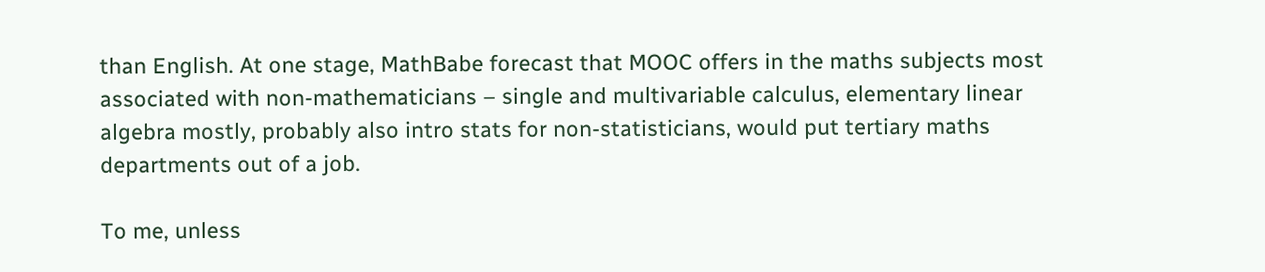than English. At one stage, MathBabe forecast that MOOC offers in the maths subjects most associated with non-mathematicians – single and multivariable calculus, elementary linear algebra mostly, probably also intro stats for non-statisticians, would put tertiary maths departments out of a job.

To me, unless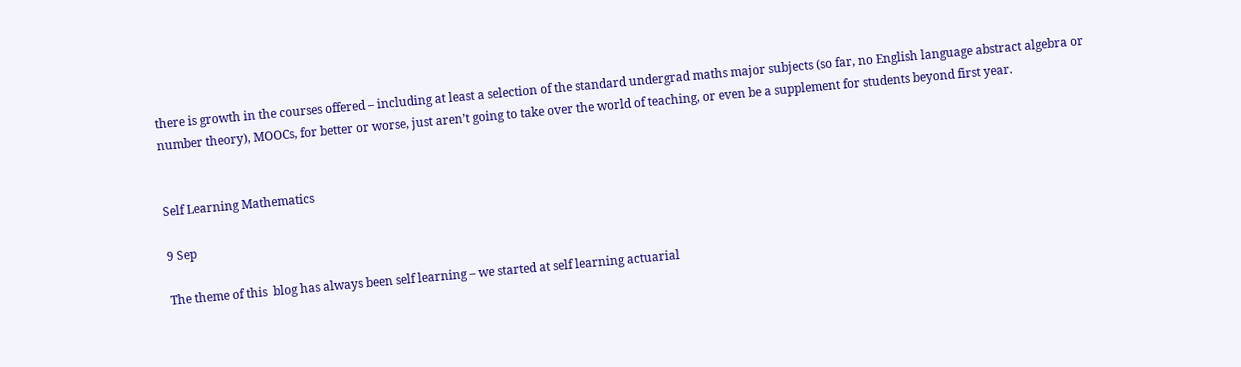there is growth in the courses offered – including at least a selection of the standard undergrad maths major subjects (so far, no English language abstract algebra or number theory), MOOCs, for better or worse, just aren’t going to take over the world of teaching, or even be a supplement for students beyond first year.


Self Learning Mathematics

9 Sep

The theme of this  blog has always been self learning – we started at self learning actuarial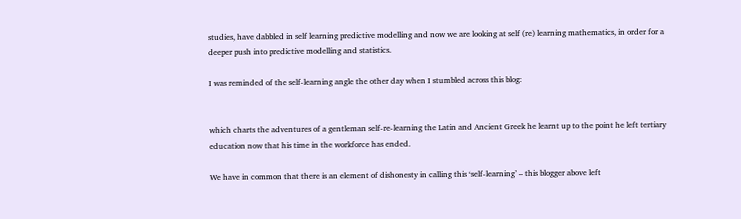studies, have dabbled in self learning predictive modelling and now we are looking at self (re) learning mathematics, in order for a deeper push into predictive modelling and statistics.

I was reminded of the self-learning angle the other day when I stumbled across this blog:


which charts the adventures of a gentleman self-re-learning the Latin and Ancient Greek he learnt up to the point he left tertiary education now that his time in the workforce has ended.

We have in common that there is an element of dishonesty in calling this ‘self-learning’ – this blogger above left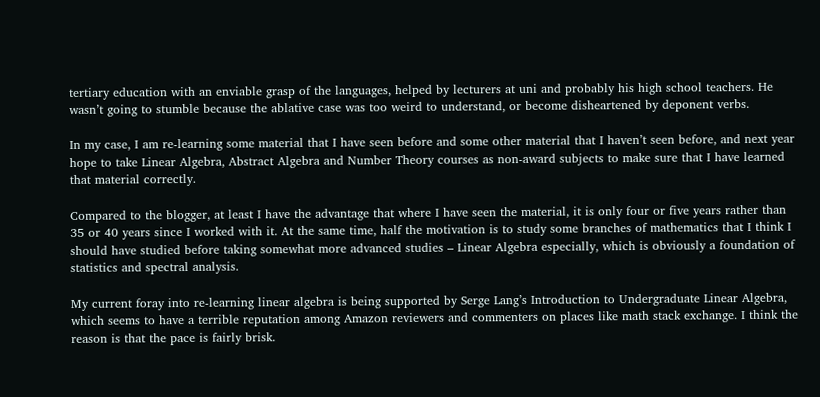tertiary education with an enviable grasp of the languages, helped by lecturers at uni and probably his high school teachers. He wasn’t going to stumble because the ablative case was too weird to understand, or become disheartened by deponent verbs.

In my case, I am re-learning some material that I have seen before and some other material that I haven’t seen before, and next year hope to take Linear Algebra, Abstract Algebra and Number Theory courses as non-award subjects to make sure that I have learned that material correctly.

Compared to the blogger, at least I have the advantage that where I have seen the material, it is only four or five years rather than 35 or 40 years since I worked with it. At the same time, half the motivation is to study some branches of mathematics that I think I should have studied before taking somewhat more advanced studies – Linear Algebra especially, which is obviously a foundation of statistics and spectral analysis.

My current foray into re-learning linear algebra is being supported by Serge Lang’s Introduction to Undergraduate Linear Algebra, which seems to have a terrible reputation among Amazon reviewers and commenters on places like math stack exchange. I think the reason is that the pace is fairly brisk.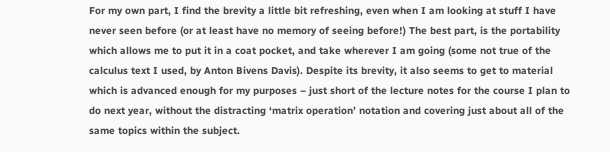For my own part, I find the brevity a little bit refreshing, even when I am looking at stuff I have never seen before (or at least have no memory of seeing before!) The best part, is the portability which allows me to put it in a coat pocket, and take wherever I am going (some not true of the calculus text I used, by Anton Bivens Davis). Despite its brevity, it also seems to get to material which is advanced enough for my purposes – just short of the lecture notes for the course I plan to do next year, without the distracting ‘matrix operation’ notation and covering just about all of the same topics within the subject.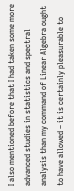I also mentioned before that I had taken some more advanced studies in statistics and spectral analysis than my command of Linear Algebra ought to have allowed – it is certainly pleasurable to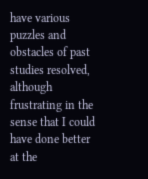have various puzzles and obstacles of past studies resolved, although frustrating in the sense that I could have done better at the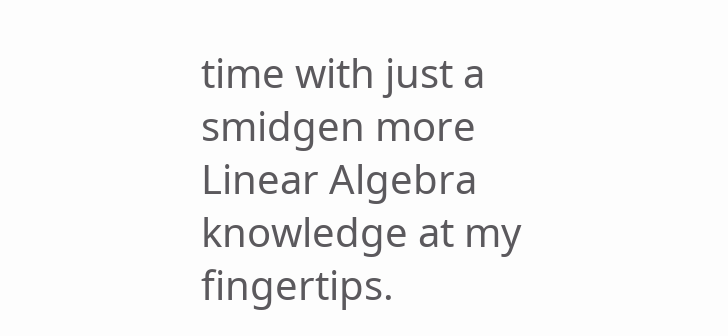time with just a smidgen more Linear Algebra knowledge at my fingertips.